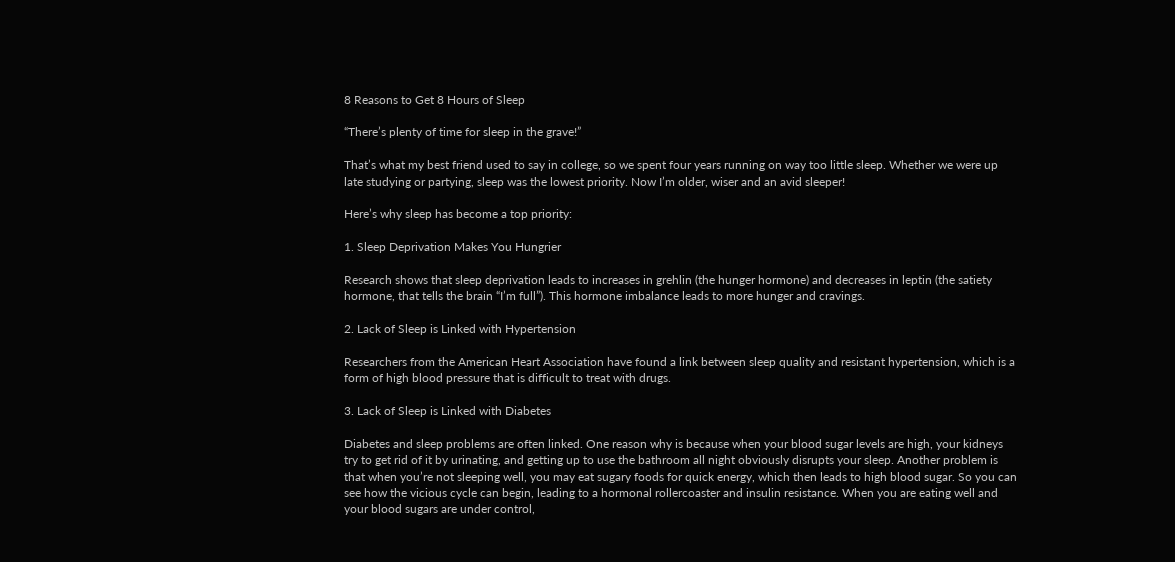8 Reasons to Get 8 Hours of Sleep

“There’s plenty of time for sleep in the grave!”

That’s what my best friend used to say in college, so we spent four years running on way too little sleep. Whether we were up late studying or partying, sleep was the lowest priority. Now I’m older, wiser and an avid sleeper!

Here’s why sleep has become a top priority:

1. Sleep Deprivation Makes You Hungrier

Research shows that sleep deprivation leads to increases in grehlin (the hunger hormone) and decreases in leptin (the satiety hormone, that tells the brain “I’m full”). This hormone imbalance leads to more hunger and cravings.

2. Lack of Sleep is Linked with Hypertension

Researchers from the American Heart Association have found a link between sleep quality and resistant hypertension, which is a form of high blood pressure that is difficult to treat with drugs.

3. Lack of Sleep is Linked with Diabetes

Diabetes and sleep problems are often linked. One reason why is because when your blood sugar levels are high, your kidneys try to get rid of it by urinating, and getting up to use the bathroom all night obviously disrupts your sleep. Another problem is that when you’re not sleeping well, you may eat sugary foods for quick energy, which then leads to high blood sugar. So you can see how the vicious cycle can begin, leading to a hormonal rollercoaster and insulin resistance. When you are eating well and your blood sugars are under control,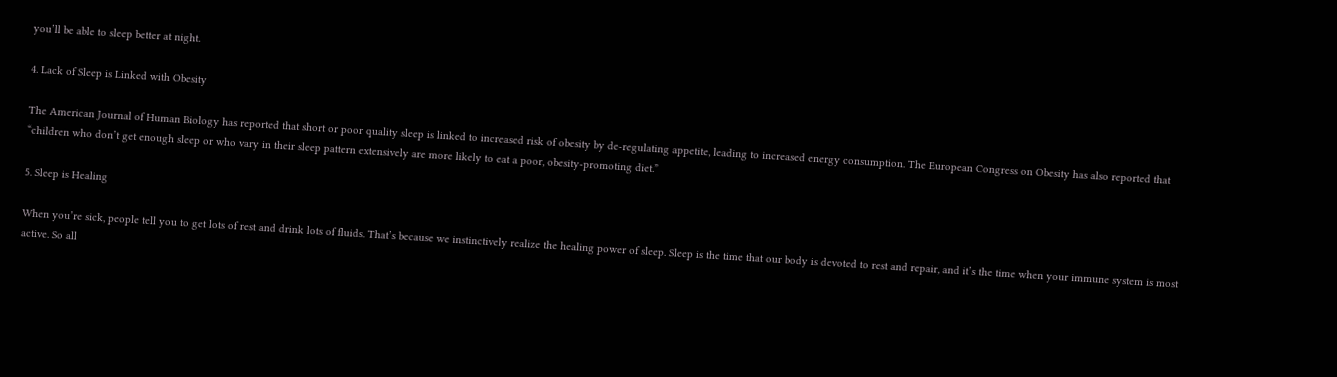you’ll be able to sleep better at night.

4. Lack of Sleep is Linked with Obesity

The American Journal of Human Biology has reported that short or poor quality sleep is linked to increased risk of obesity by de-regulating appetite, leading to increased energy consumption. The European Congress on Obesity has also reported that “children who don’t get enough sleep or who vary in their sleep pattern extensively are more likely to eat a poor, obesity-promoting diet.”

5. Sleep is Healing

When you’re sick, people tell you to get lots of rest and drink lots of fluids. That’s because we instinctively realize the healing power of sleep. Sleep is the time that our body is devoted to rest and repair, and it’s the time when your immune system is most active. So all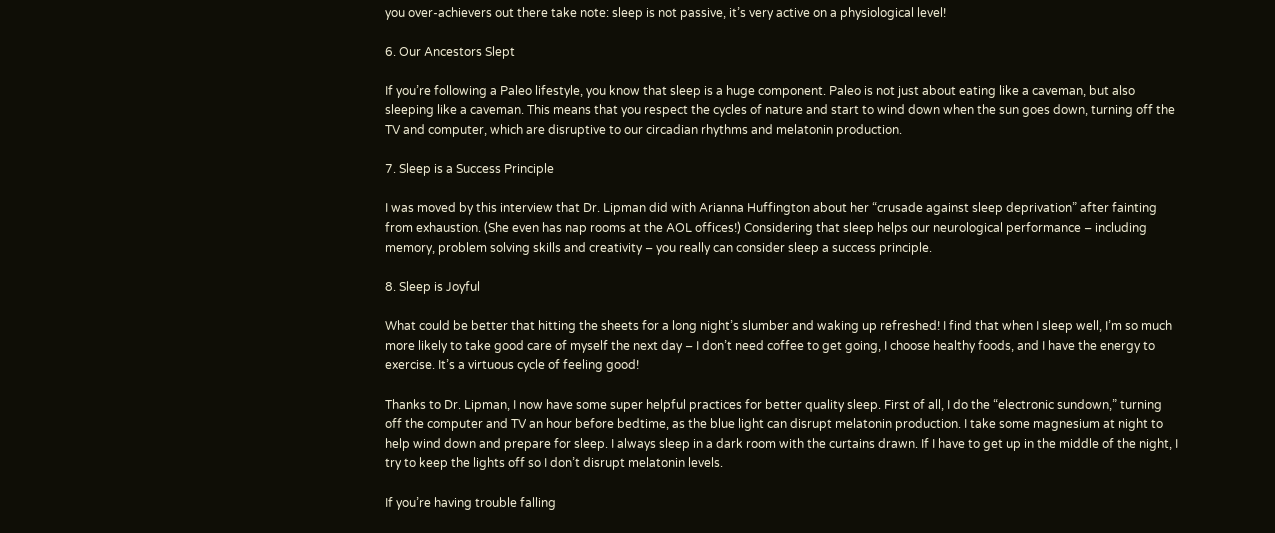you over-achievers out there take note: sleep is not passive, it’s very active on a physiological level!

6. Our Ancestors Slept

If you’re following a Paleo lifestyle, you know that sleep is a huge component. Paleo is not just about eating like a caveman, but also sleeping like a caveman. This means that you respect the cycles of nature and start to wind down when the sun goes down, turning off the TV and computer, which are disruptive to our circadian rhythms and melatonin production.

7. Sleep is a Success Principle

I was moved by this interview that Dr. Lipman did with Arianna Huffington about her “crusade against sleep deprivation” after fainting from exhaustion. (She even has nap rooms at the AOL offices!) Considering that sleep helps our neurological performance – including memory, problem solving skills and creativity – you really can consider sleep a success principle.

8. Sleep is Joyful

What could be better that hitting the sheets for a long night’s slumber and waking up refreshed! I find that when I sleep well, I’m so much more likely to take good care of myself the next day – I don’t need coffee to get going, I choose healthy foods, and I have the energy to exercise. It’s a virtuous cycle of feeling good!

Thanks to Dr. Lipman, I now have some super helpful practices for better quality sleep. First of all, I do the “electronic sundown,” turning off the computer and TV an hour before bedtime, as the blue light can disrupt melatonin production. I take some magnesium at night to help wind down and prepare for sleep. I always sleep in a dark room with the curtains drawn. If I have to get up in the middle of the night, I try to keep the lights off so I don’t disrupt melatonin levels.

If you’re having trouble falling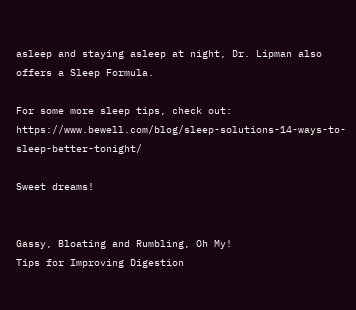asleep and staying asleep at night, Dr. Lipman also offers a Sleep Formula.

For some more sleep tips, check out: https://www.bewell.com/blog/sleep-solutions-14-ways-to-sleep-better-tonight/

Sweet dreams!


Gassy, Bloating and Rumbling, Oh My!
Tips for Improving Digestion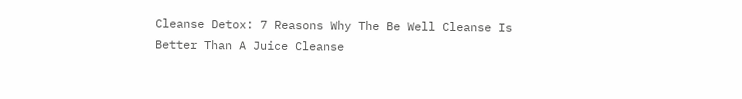Cleanse Detox: 7 Reasons Why The Be Well Cleanse Is Better Than A Juice Cleanse